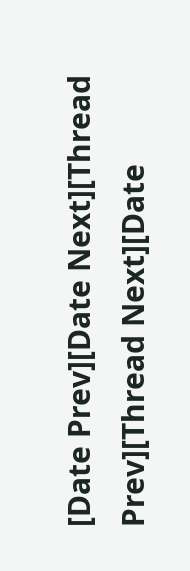[Date Prev][Date Next][Thread Prev][Thread Next][Date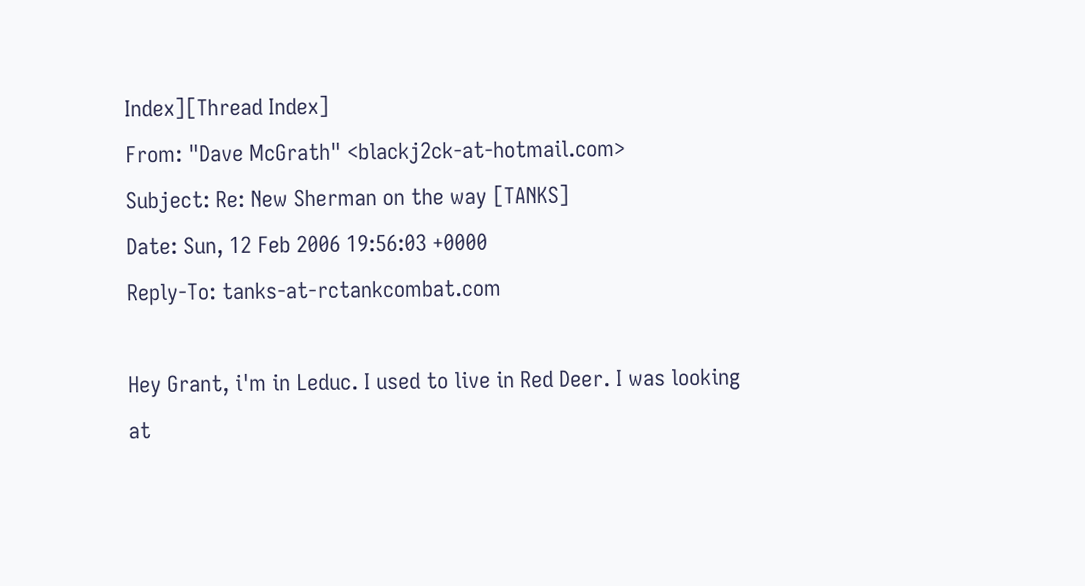Index][Thread Index]
From: "Dave McGrath" <blackj2ck-at-hotmail.com>
Subject: Re: New Sherman on the way [TANKS]
Date: Sun, 12 Feb 2006 19:56:03 +0000
Reply-To: tanks-at-rctankcombat.com

Hey Grant, i'm in Leduc. I used to live in Red Deer. I was looking at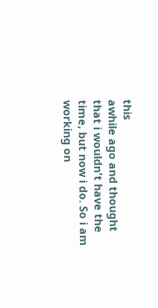this
awhile ago and thought that i wouldn't have the time, but now i do. So i am
working on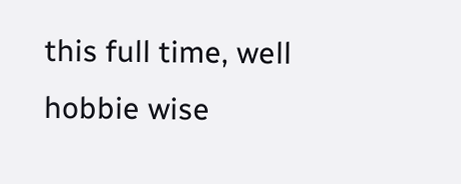this full time, well hobbie wise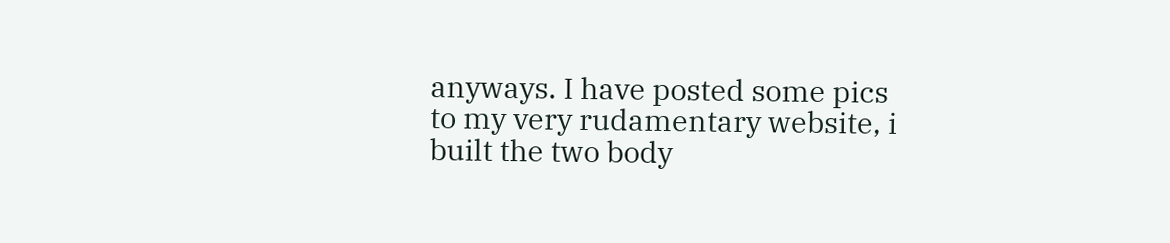anyways. I have posted some pics
to my very rudamentary website, i built the two body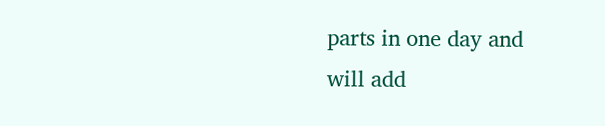parts in one day and
will add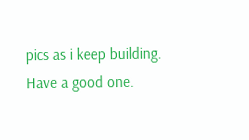pics as i keep building. Have a good one.